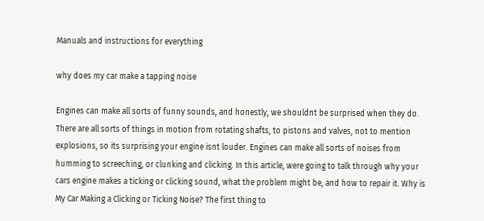Manuals and instructions for everything

why does my car make a tapping noise

Engines can make all sorts of funny sounds, and honestly, we shouldnt be surprised when they do. There are all sorts of things in motion from rotating shafts, to pistons and valves, not to mention explosions, so its surprising your engine isnt louder. Engines can make all sorts of noises from humming to screeching, or clunking and clicking. In this article, were going to talk through why your cars engine makes a ticking or clicking sound, what the problem might be, and how to repair it. Why is My Car Making a Clicking or Ticking Noise? The first thing to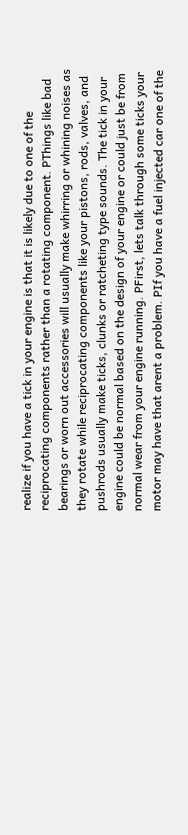realize if you have a tick in your engine is that it is likely due to one of the reciprocating components rather than a rotating component. PThings like bad bearings or worn out accessories will usually make whirring or whining noises as they rotate while reciprocating components like your pistons, rods, valves, and pushrods usually make ticks, clunks or ratcheting type sounds. The tick in your engine could be normal based on the design of your engine or could just be from normal wear from your engine running. PFirst, lets talk through some ticks your motor may have that arent a problem. PIf you have a fuel injected car one of the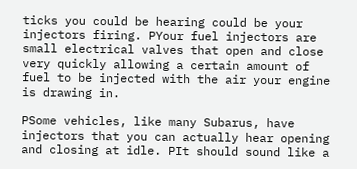ticks you could be hearing could be your injectors firing. PYour fuel injectors are small electrical valves that open and close very quickly allowing a certain amount of fuel to be injected with the air your engine is drawing in.

PSome vehicles, like many Subarus, have injectors that you can actually hear opening and closing at idle. PIt should sound like a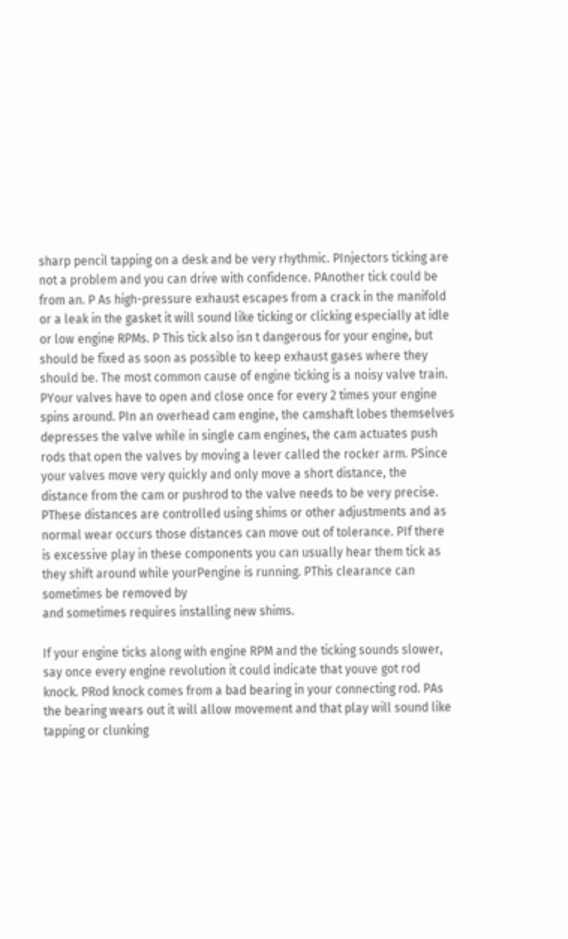sharp pencil tapping on a desk and be very rhythmic. PInjectors ticking are not a problem and you can drive with confidence. PAnother tick could be from an. P As high-pressure exhaust escapes from a crack in the manifold or a leak in the gasket it will sound like ticking or clicking especially at idle or low engine RPMs. P This tick also isn t dangerous for your engine, but should be fixed as soon as possible to keep exhaust gases where they should be. The most common cause of engine ticking is a noisy valve train. PYour valves have to open and close once for every 2 times your engine spins around. PIn an overhead cam engine, the camshaft lobes themselves depresses the valve while in single cam engines, the cam actuates push rods that open the valves by moving a lever called the rocker arm. PSince your valves move very quickly and only move a short distance, the distance from the cam or pushrod to the valve needs to be very precise. PThese distances are controlled using shims or other adjustments and as normal wear occurs those distances can move out of tolerance. PIf there is excessive play in these components you can usually hear them tick as they shift around while yourPengine is running. PThis clearance can sometimes be removed by
and sometimes requires installing new shims.

If your engine ticks along with engine RPM and the ticking sounds slower, say once every engine revolution it could indicate that youve got rod knock. PRod knock comes from a bad bearing in your connecting rod. PAs the bearing wears out it will allow movement and that play will sound like tapping or clunking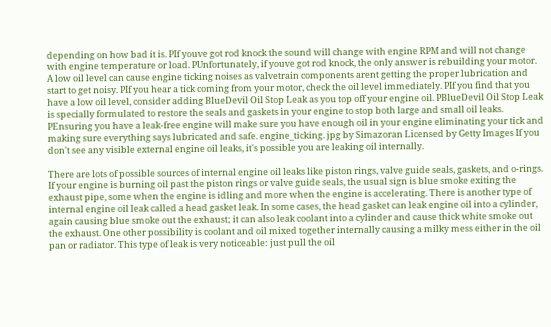depending on how bad it is. PIf youve got rod knock the sound will change with engine RPM and will not change with engine temperature or load. PUnfortunately, if youve got rod knock, the only answer is rebuilding your motor. A low oil level can cause engine ticking noises as valvetrain components arent getting the proper lubrication and start to get noisy. PIf you hear a tick coming from your motor, check the oil level immediately. PIf you find that you have a low oil level, consider adding BlueDevil Oil Stop Leak as you top off your engine oil. PBlueDevil Oil Stop Leak is specially formulated to restore the seals and gaskets in your engine to stop both large and small oil leaks. PEnsuring you have a leak-free engine will make sure you have enough oil in your engine eliminating your tick and making sure everything says lubricated and safe. engine_ticking. jpg by Simazoran Licensed by Getty Images If you don't see any visible external engine oil leaks, it's possible you are leaking oil internally.

There are lots of possible sources of internal engine oil leaks like piston rings, valve guide seals, gaskets, and o-rings. If your engine is burning oil past the piston rings or valve guide seals, the usual sign is blue smoke exiting the exhaust pipe, some when the engine is idling and more when the engine is accelerating. There is another type of internal engine oil leak called a head gasket leak. In some cases, the head gasket can leak engine oil into a cylinder, again causing blue smoke out the exhaust; it can also leak coolant into a cylinder and cause thick white smoke out the exhaust. One other possibility is coolant and oil mixed together internally causing a milky mess either in the oil pan or radiator. This type of leak is very noticeable: just pull the oil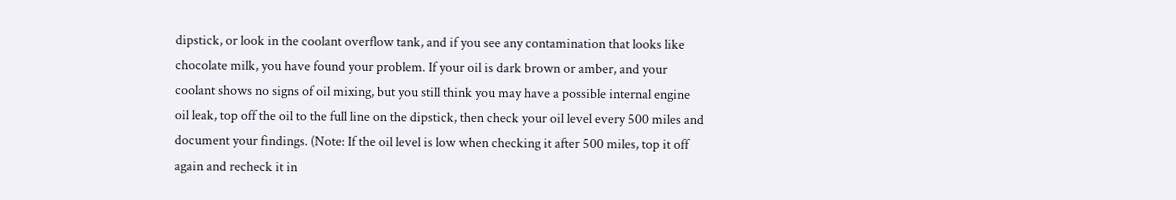dipstick, or look in the coolant overflow tank, and if you see any contamination that looks like chocolate milk, you have found your problem. If your oil is dark brown or amber, and your coolant shows no signs of oil mixing, but you still think you may have a possible internal engine oil leak, top off the oil to the full line on the dipstick, then check your oil level every 500 miles and document your findings. (Note: If the oil level is low when checking it after 500 miles, top it off again and recheck it in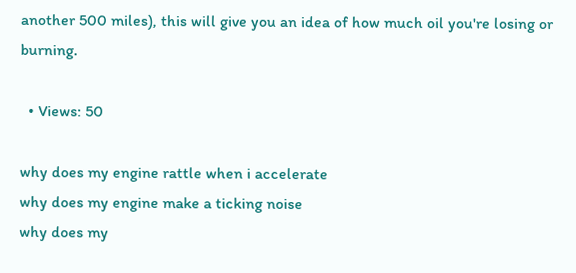another 500 miles), this will give you an idea of how much oil you're losing or burning.

  • Views: 50

why does my engine rattle when i accelerate
why does my engine make a ticking noise
why does my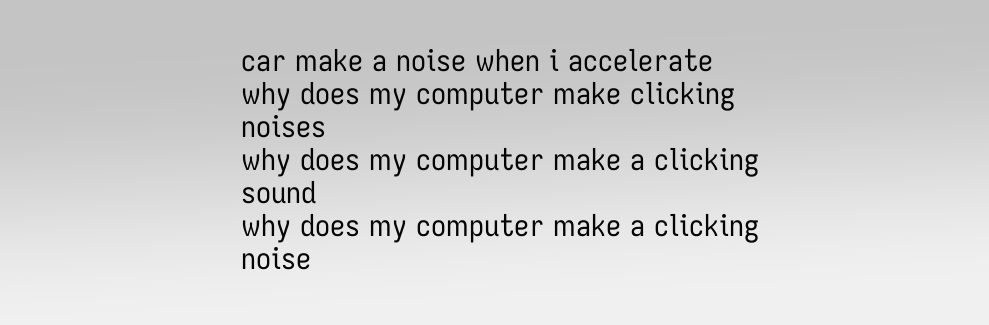car make a noise when i accelerate
why does my computer make clicking noises
why does my computer make a clicking sound
why does my computer make a clicking noise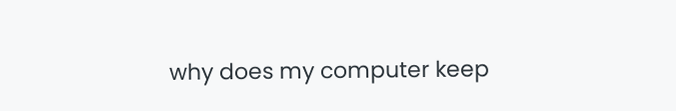why does my computer keep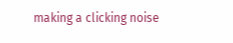making a clicking noise